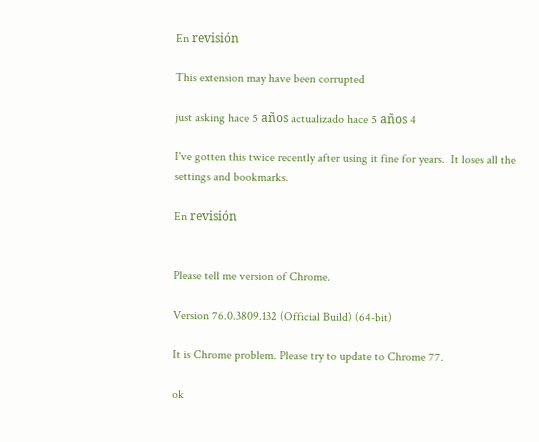En revisión

This extension may have been corrupted

just asking hace 5 años actualizado hace 5 años 4

I've gotten this twice recently after using it fine for years.  It loses all the settings and bookmarks.

En revisión


Please tell me version of Chrome.

Version 76.0.3809.132 (Official Build) (64-bit)

It is Chrome problem. Please try to update to Chrome 77.

ok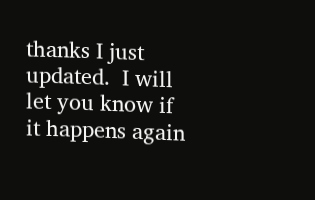thanks I just updated.  I will let you know if it happens again